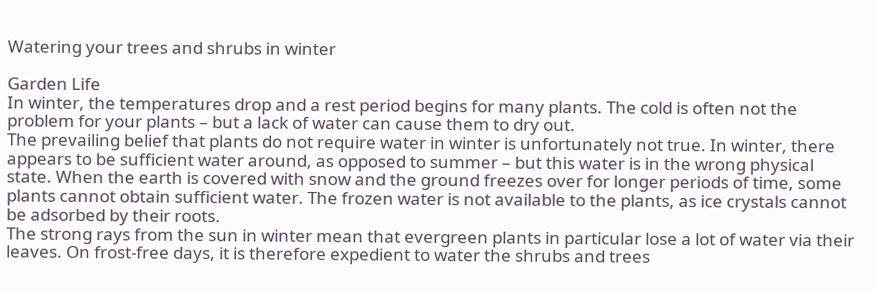Watering your trees and shrubs in winter

Garden Life
In winter, the temperatures drop and a rest period begins for many plants. The cold is often not the problem for your plants – but a lack of water can cause them to dry out.
The prevailing belief that plants do not require water in winter is unfortunately not true. In winter, there appears to be sufficient water around, as opposed to summer – but this water is in the wrong physical state. When the earth is covered with snow and the ground freezes over for longer periods of time, some plants cannot obtain sufficient water. The frozen water is not available to the plants, as ice crystals cannot be adsorbed by their roots.
The strong rays from the sun in winter mean that evergreen plants in particular lose a lot of water via their leaves. On frost-free days, it is therefore expedient to water the shrubs and trees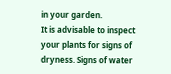in your garden.
It is advisable to inspect your plants for signs of dryness. Signs of water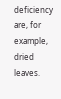deficiency are, for example, dried leaves.